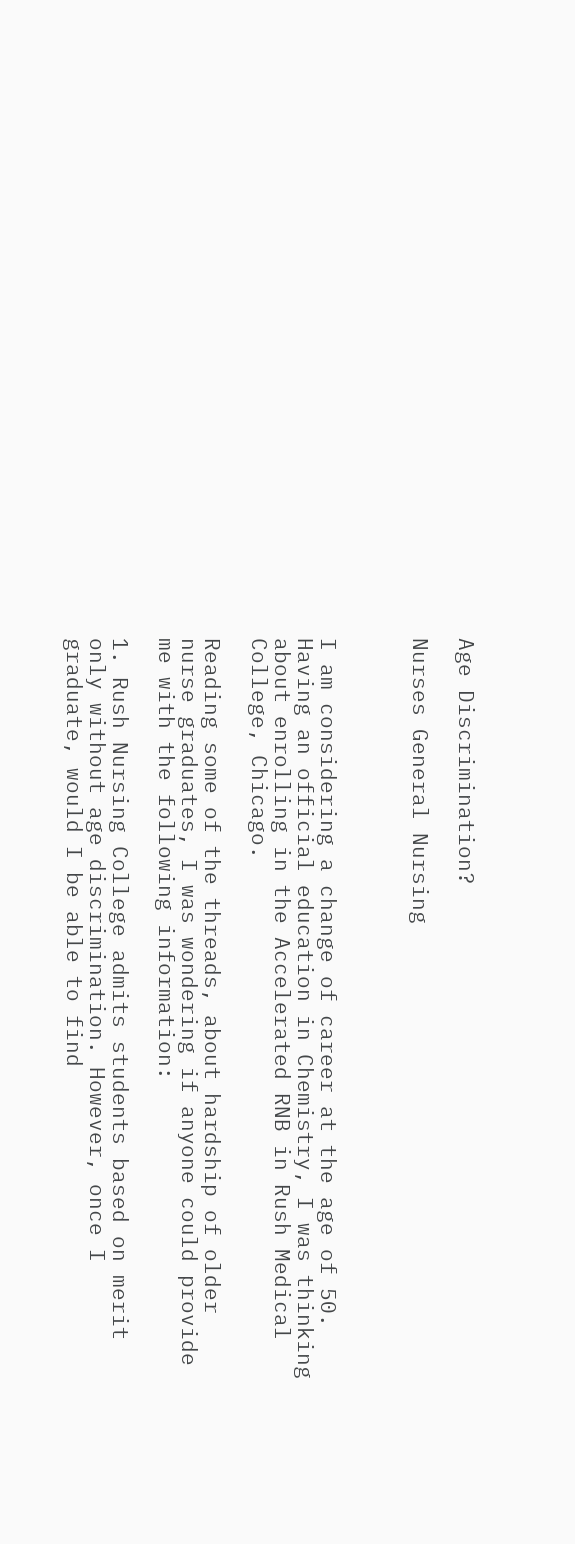Age Discrimination?

Nurses General Nursing



I am considering a change of career at the age of 50. Having an official education in Chemistry, I was thinking about enrolling in the Accelerated RNB in Rush Medical College, Chicago.

Reading some of the threads, about hardship of older nurse graduates, I was wondering if anyone could provide me with the following information:

1. Rush Nursing College admits students based on merit only without age discrimination. However, once I graduate, would I be able to find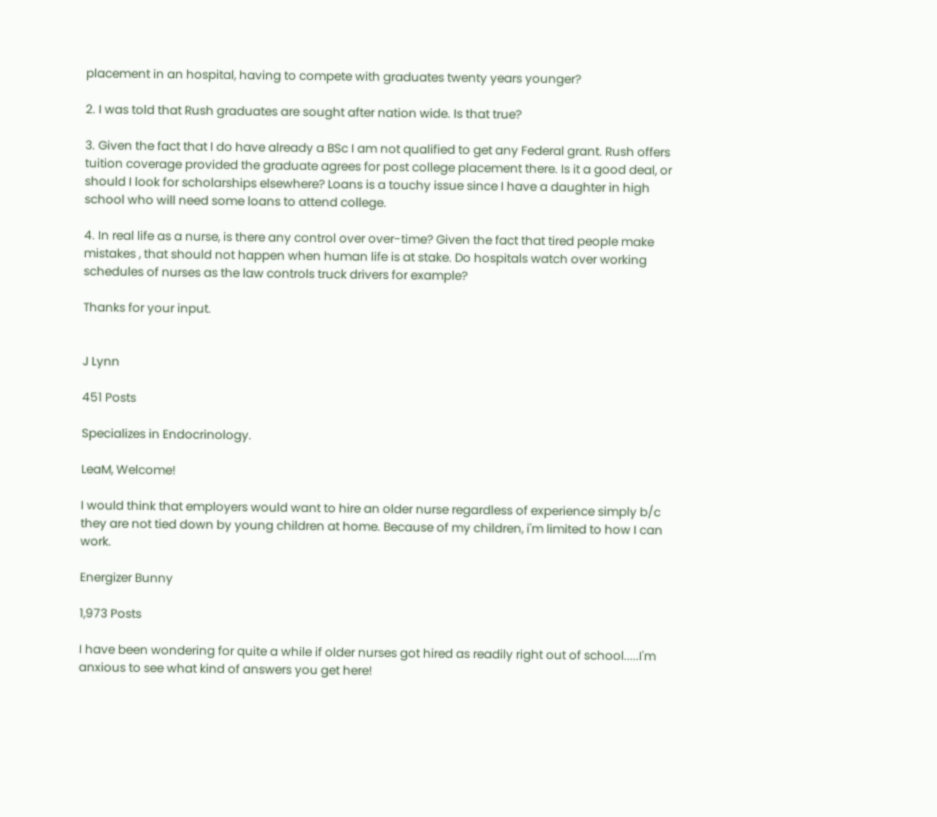placement in an hospital, having to compete with graduates twenty years younger?

2. I was told that Rush graduates are sought after nation wide. Is that true?

3. Given the fact that I do have already a BSc I am not qualified to get any Federal grant. Rush offers tuition coverage provided the graduate agrees for post college placement there. Is it a good deal, or should I look for scholarships elsewhere? Loans is a touchy issue since I have a daughter in high school who will need some loans to attend college.

4. In real life as a nurse, is there any control over over-time? Given the fact that tired people make mistakes , that should not happen when human life is at stake. Do hospitals watch over working schedules of nurses as the law controls truck drivers for example?

Thanks for your input.


J Lynn

451 Posts

Specializes in Endocrinology.

LeaM, Welcome!

I would think that employers would want to hire an older nurse regardless of experience simply b/c they are not tied down by young children at home. Because of my children, i'm limited to how I can work.

Energizer Bunny

1,973 Posts

I have been wondering for quite a while if older nurses got hired as readily right out of school.....I'm anxious to see what kind of answers you get here!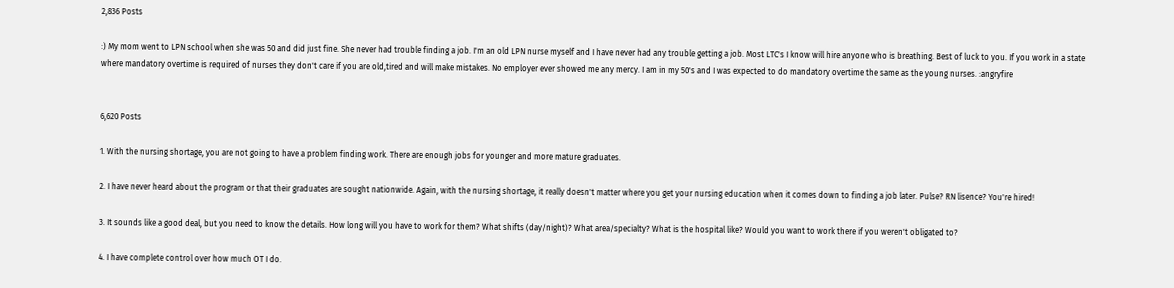2,836 Posts

:) My mom went to LPN school when she was 50 and did just fine. She never had trouble finding a job. I'm an old LPN nurse myself and I have never had any trouble getting a job. Most LTC's I know will hire anyone who is breathing. Best of luck to you. If you work in a state where mandatory overtime is required of nurses they don't care if you are old,tired and will make mistakes. No employer ever showed me any mercy. I am in my 50's and I was expected to do mandatory overtime the same as the young nurses. :angryfire


6,620 Posts

1. With the nursing shortage, you are not going to have a problem finding work. There are enough jobs for younger and more mature graduates.

2. I have never heard about the program or that their graduates are sought nationwide. Again, with the nursing shortage, it really doesn't matter where you get your nursing education when it comes down to finding a job later. Pulse? RN lisence? You're hired!

3. It sounds like a good deal, but you need to know the details. How long will you have to work for them? What shifts (day/night)? What area/specialty? What is the hospital like? Would you want to work there if you weren't obligated to?

4. I have complete control over how much OT I do.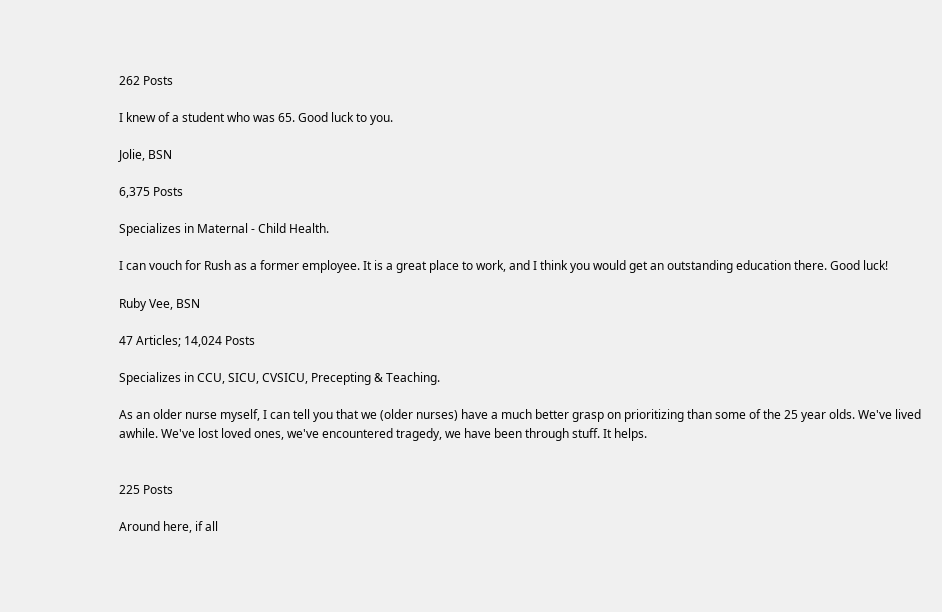262 Posts

I knew of a student who was 65. Good luck to you.

Jolie, BSN

6,375 Posts

Specializes in Maternal - Child Health.

I can vouch for Rush as a former employee. It is a great place to work, and I think you would get an outstanding education there. Good luck!

Ruby Vee, BSN

47 Articles; 14,024 Posts

Specializes in CCU, SICU, CVSICU, Precepting & Teaching.

As an older nurse myself, I can tell you that we (older nurses) have a much better grasp on prioritizing than some of the 25 year olds. We've lived awhile. We've lost loved ones, we've encountered tragedy, we have been through stuff. It helps.


225 Posts

Around here, if all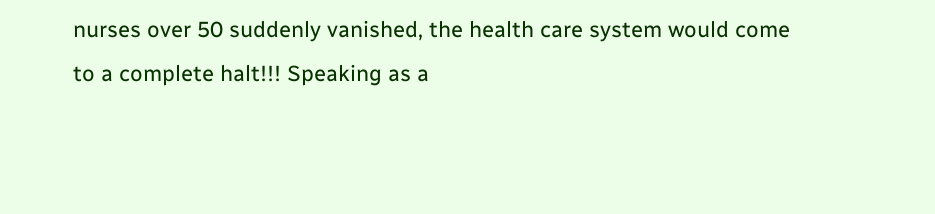nurses over 50 suddenly vanished, the health care system would come to a complete halt!!! Speaking as a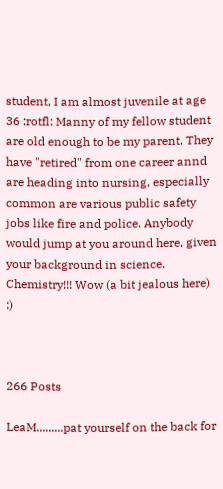student, I am almost juvenile at age 36 :rotfl: Manny of my fellow student are old enough to be my parent. They have "retired" from one career annd are heading into nursing, especially common are various public safety jobs like fire and police. Anybody would jump at you around here, given your background in science. Chemistry!!! Wow (a bit jealous here) :)



266 Posts

LeaM.........pat yourself on the back for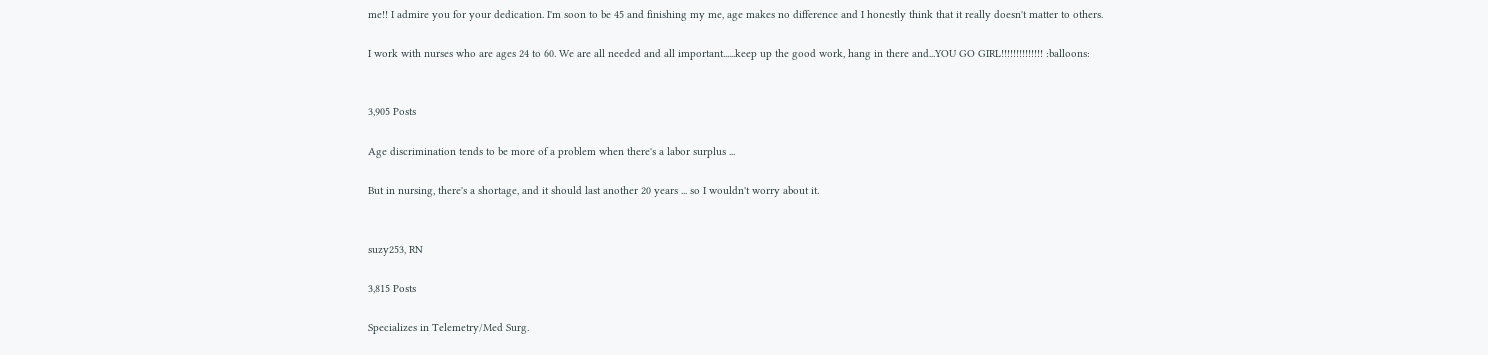me!! I admire you for your dedication. I'm soon to be 45 and finishing my me, age makes no difference and I honestly think that it really doesn't matter to others.

I work with nurses who are ages 24 to 60. We are all needed and all important......keep up the good work, hang in there and...YOU GO GIRL!!!!!!!!!!!!!! :balloons:


3,905 Posts

Age discrimination tends to be more of a problem when there's a labor surplus ...

But in nursing, there's a shortage, and it should last another 20 years ... so I wouldn't worry about it.


suzy253, RN

3,815 Posts

Specializes in Telemetry/Med Surg.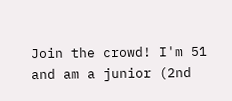Join the crowd! I'm 51 and am a junior (2nd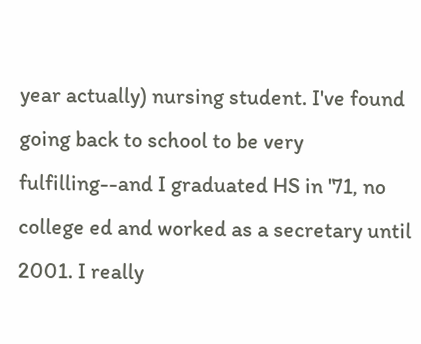year actually) nursing student. I've found going back to school to be very fulfilling--and I graduated HS in '71, no college ed and worked as a secretary until 2001. I really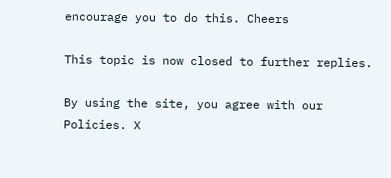encourage you to do this. Cheers

This topic is now closed to further replies.

By using the site, you agree with our Policies. X